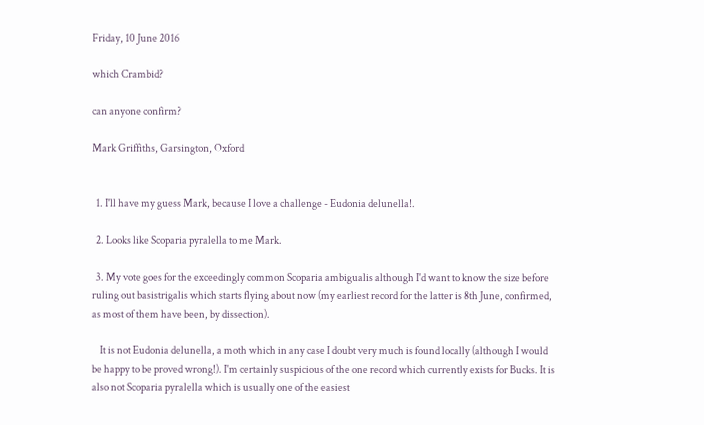Friday, 10 June 2016

which Crambid?

can anyone confirm?

Mark Griffiths, Garsington, Oxford


  1. I'll have my guess Mark, because I love a challenge - Eudonia delunella!.

  2. Looks like Scoparia pyralella to me Mark.

  3. My vote goes for the exceedingly common Scoparia ambigualis although I'd want to know the size before ruling out basistrigalis which starts flying about now (my earliest record for the latter is 8th June, confirmed, as most of them have been, by dissection).

    It is not Eudonia delunella, a moth which in any case I doubt very much is found locally (although I would be happy to be proved wrong!). I'm certainly suspicious of the one record which currently exists for Bucks. It is also not Scoparia pyralella which is usually one of the easiest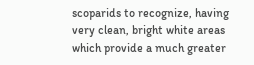scoparids to recognize, having very clean, bright white areas which provide a much greater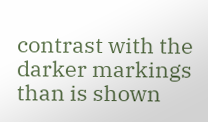contrast with the darker markings than is shown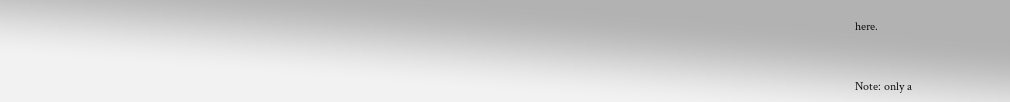here.


Note: only a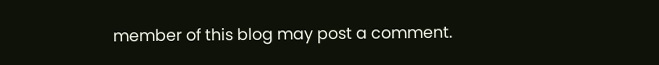member of this blog may post a comment.